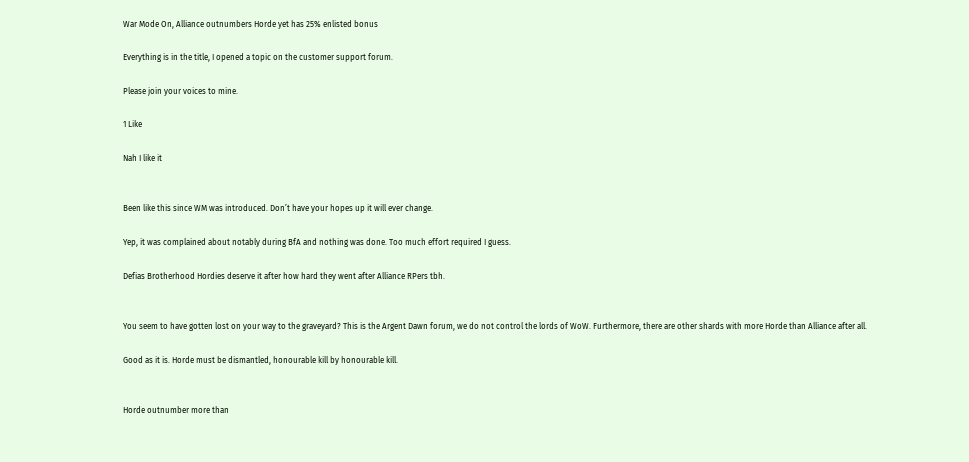War Mode On, Alliance outnumbers Horde yet has 25% enlisted bonus

Everything is in the title, I opened a topic on the customer support forum.

Please join your voices to mine.

1 Like

Nah I like it


Been like this since WM was introduced. Don’t have your hopes up it will ever change.

Yep, it was complained about notably during BfA and nothing was done. Too much effort required I guess.

Defias Brotherhood Hordies deserve it after how hard they went after Alliance RPers tbh.


You seem to have gotten lost on your way to the graveyard? This is the Argent Dawn forum, we do not control the lords of WoW. Furthermore, there are other shards with more Horde than Alliance after all.

Good as it is. Horde must be dismantled, honourable kill by honourable kill.


Horde outnumber more than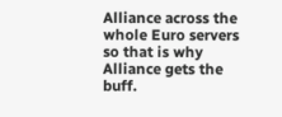Alliance across the whole Euro servers so that is why Alliance gets the buff.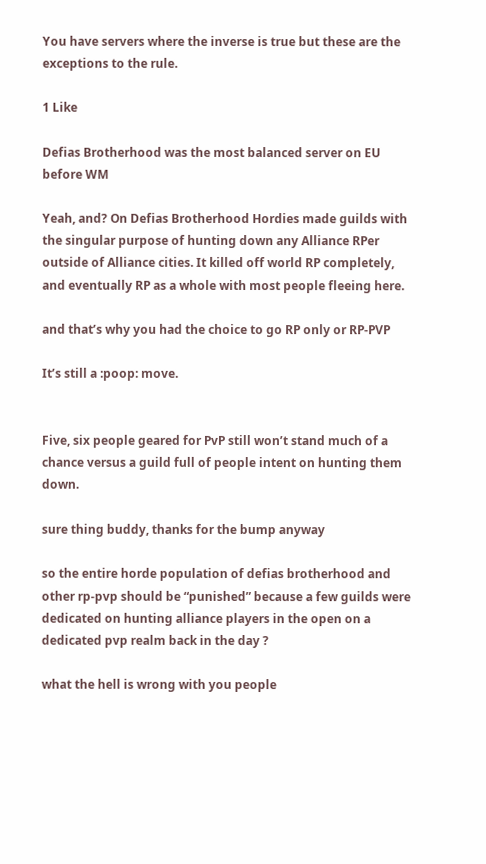You have servers where the inverse is true but these are the exceptions to the rule.

1 Like

Defias Brotherhood was the most balanced server on EU before WM

Yeah, and? On Defias Brotherhood Hordies made guilds with the singular purpose of hunting down any Alliance RPer outside of Alliance cities. It killed off world RP completely, and eventually RP as a whole with most people fleeing here.

and that’s why you had the choice to go RP only or RP-PVP

It’s still a :poop: move.


Five, six people geared for PvP still won’t stand much of a chance versus a guild full of people intent on hunting them down.

sure thing buddy, thanks for the bump anyway

so the entire horde population of defias brotherhood and other rp-pvp should be “punished” because a few guilds were dedicated on hunting alliance players in the open on a dedicated pvp realm back in the day ?

what the hell is wrong with you people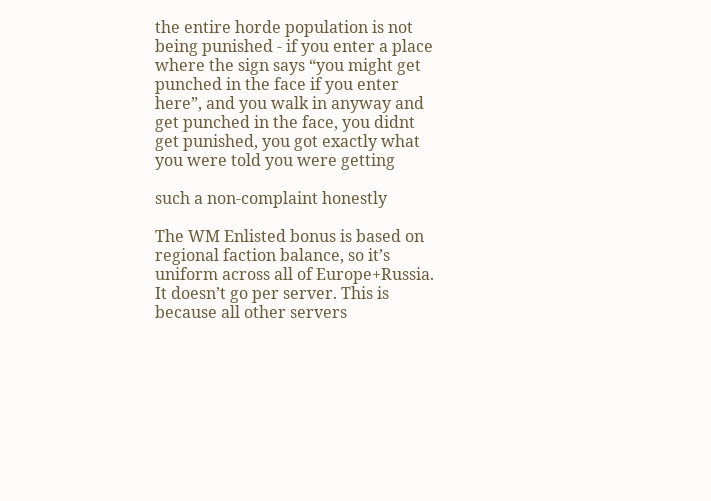the entire horde population is not being punished - if you enter a place where the sign says “you might get punched in the face if you enter here”, and you walk in anyway and get punched in the face, you didnt get punished, you got exactly what you were told you were getting

such a non-complaint honestly

The WM Enlisted bonus is based on regional faction balance, so it’s uniform across all of Europe+Russia. It doesn’t go per server. This is because all other servers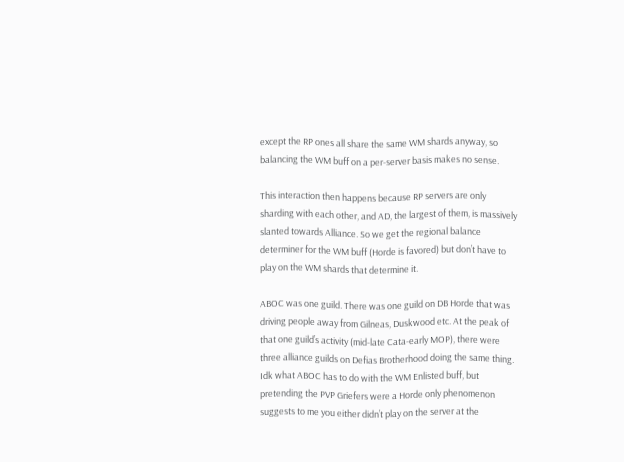except the RP ones all share the same WM shards anyway, so balancing the WM buff on a per-server basis makes no sense.

This interaction then happens because RP servers are only sharding with each other, and AD, the largest of them, is massively slanted towards Alliance. So we get the regional balance determiner for the WM buff (Horde is favored) but don’t have to play on the WM shards that determine it.

ABOC was one guild. There was one guild on DB Horde that was driving people away from Gilneas, Duskwood etc. At the peak of that one guild’s activity (mid-late Cata-early MOP), there were three alliance guilds on Defias Brotherhood doing the same thing. Idk what ABOC has to do with the WM Enlisted buff, but pretending the PVP Griefers were a Horde only phenomenon suggests to me you either didn’t play on the server at the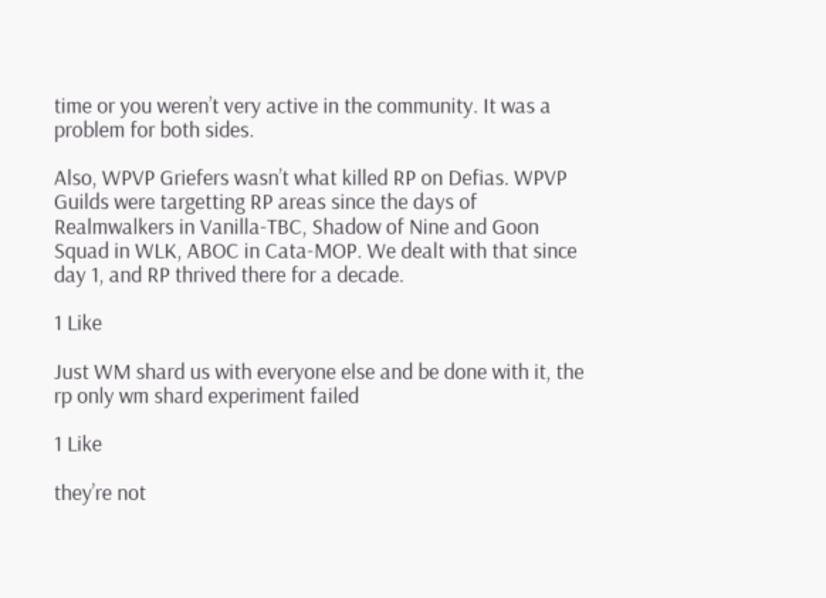time or you weren’t very active in the community. It was a problem for both sides.

Also, WPVP Griefers wasn’t what killed RP on Defias. WPVP Guilds were targetting RP areas since the days of Realmwalkers in Vanilla-TBC, Shadow of Nine and Goon Squad in WLK, ABOC in Cata-MOP. We dealt with that since day 1, and RP thrived there for a decade.

1 Like

Just WM shard us with everyone else and be done with it, the rp only wm shard experiment failed

1 Like

they’re not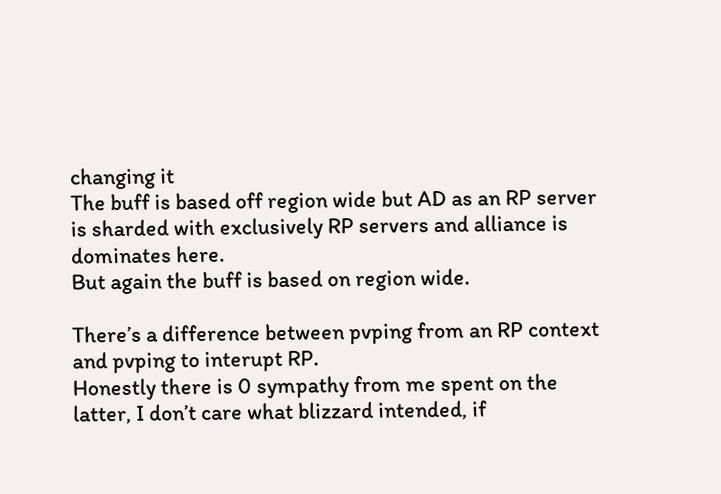changing it
The buff is based off region wide but AD as an RP server is sharded with exclusively RP servers and alliance is dominates here.
But again the buff is based on region wide.

There’s a difference between pvping from an RP context and pvping to interupt RP.
Honestly there is 0 sympathy from me spent on the latter, I don’t care what blizzard intended, if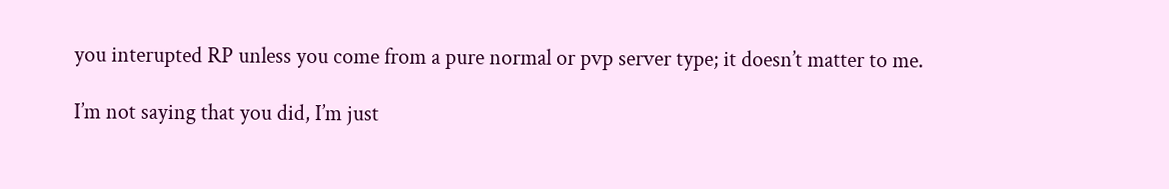you interupted RP unless you come from a pure normal or pvp server type; it doesn’t matter to me.

I’m not saying that you did, I’m just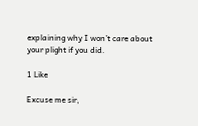explaining why I won’t care about your plight if you did.

1 Like

Excuse me sir,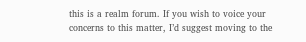this is a realm forum. If you wish to voice your concerns to this matter, I’d suggest moving to the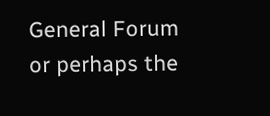General Forum or perhaps the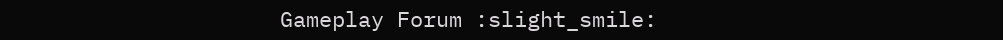Gameplay Forum :slight_smile: